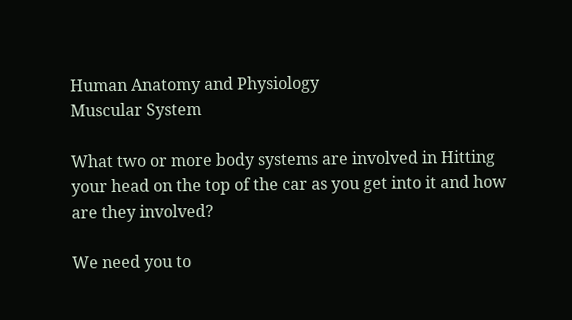Human Anatomy and Physiology
Muscular System

What two or more body systems are involved in Hitting your head on the top of the car as you get into it and how are they involved?

We need you to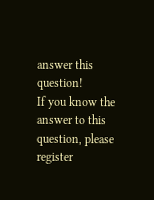answer this question!
If you know the answer to this question, please register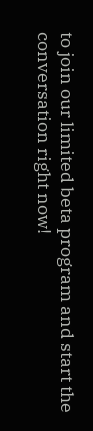to join our limited beta program and start the conversation right now!